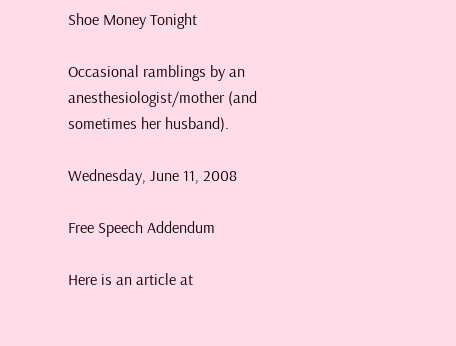Shoe Money Tonight

Occasional ramblings by an anesthesiologist/mother (and sometimes her husband).

Wednesday, June 11, 2008

Free Speech Addendum

Here is an article at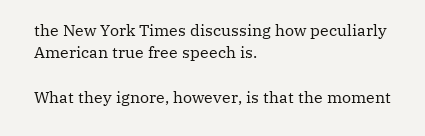the New York Times discussing how peculiarly American true free speech is.

What they ignore, however, is that the moment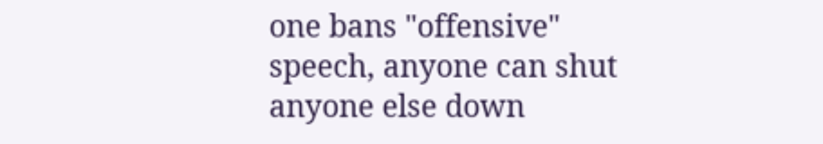one bans "offensive" speech, anyone can shut anyone else down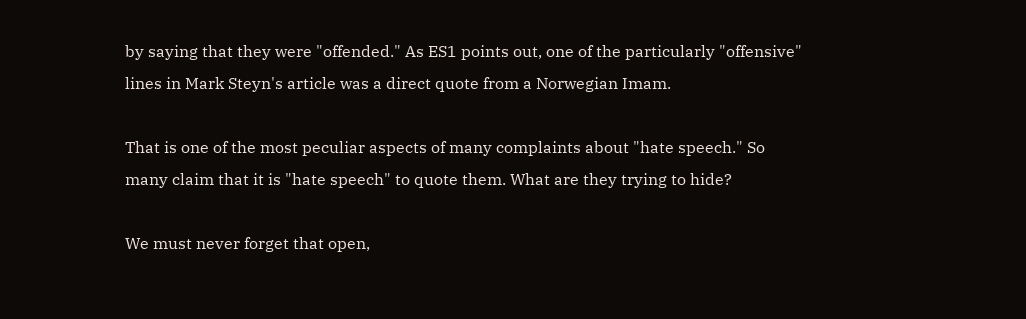by saying that they were "offended." As ES1 points out, one of the particularly "offensive" lines in Mark Steyn's article was a direct quote from a Norwegian Imam.

That is one of the most peculiar aspects of many complaints about "hate speech." So many claim that it is "hate speech" to quote them. What are they trying to hide?

We must never forget that open,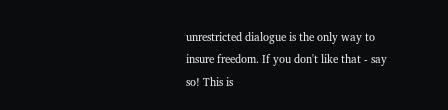unrestricted dialogue is the only way to insure freedom. If you don't like that - say so! This is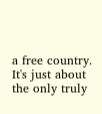a free country. It's just about the only truly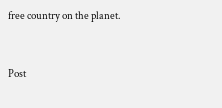free country on the planet.


Post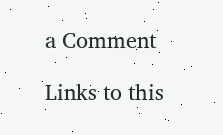a Comment

Links to this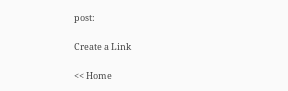post:

Create a Link

<< Home